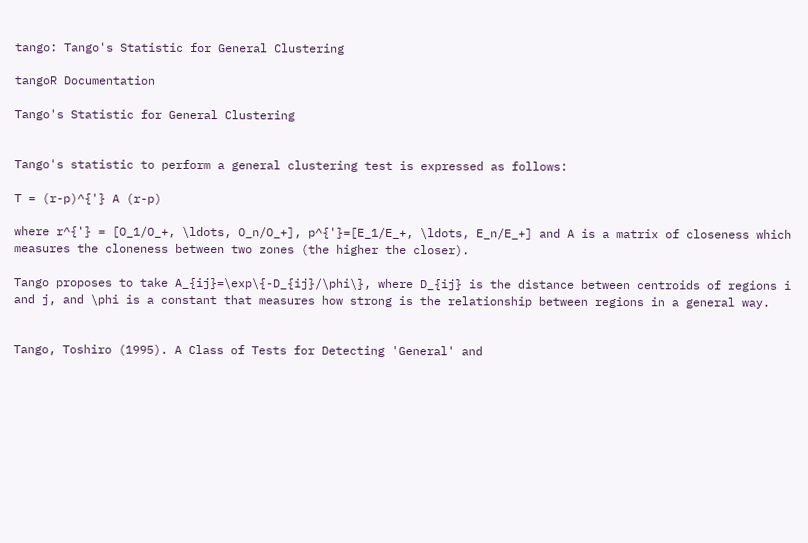tango: Tango's Statistic for General Clustering

tangoR Documentation

Tango's Statistic for General Clustering


Tango's statistic to perform a general clustering test is expressed as follows:

T = (r-p)^{'} A (r-p)

where r^{'} = [O_1/O_+, \ldots, O_n/O_+], p^{'}=[E_1/E_+, \ldots, E_n/E_+] and A is a matrix of closeness which measures the cloneness between two zones (the higher the closer).

Tango proposes to take A_{ij}=\exp\{-D_{ij}/\phi\}, where D_{ij} is the distance between centroids of regions i and j, and \phi is a constant that measures how strong is the relationship between regions in a general way.


Tango, Toshiro (1995). A Class of Tests for Detecting 'General' and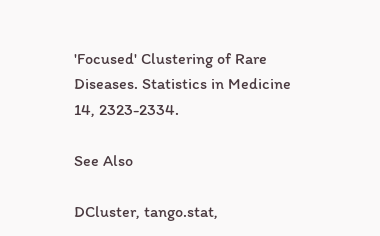'Focused' Clustering of Rare Diseases. Statistics in Medicine 14, 2323-2334.

See Also

DCluster, tango.stat,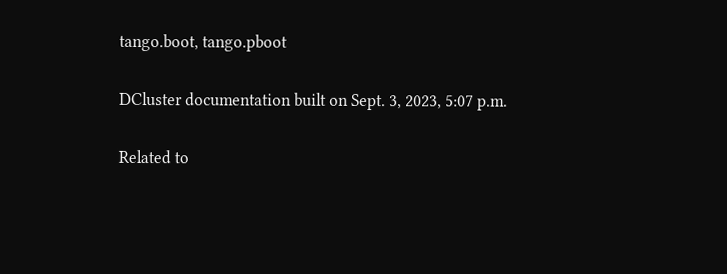tango.boot, tango.pboot

DCluster documentation built on Sept. 3, 2023, 5:07 p.m.

Related to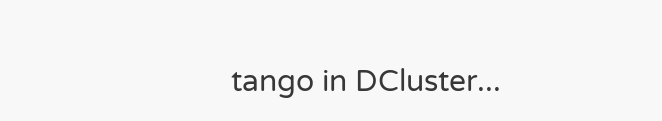tango in DCluster...